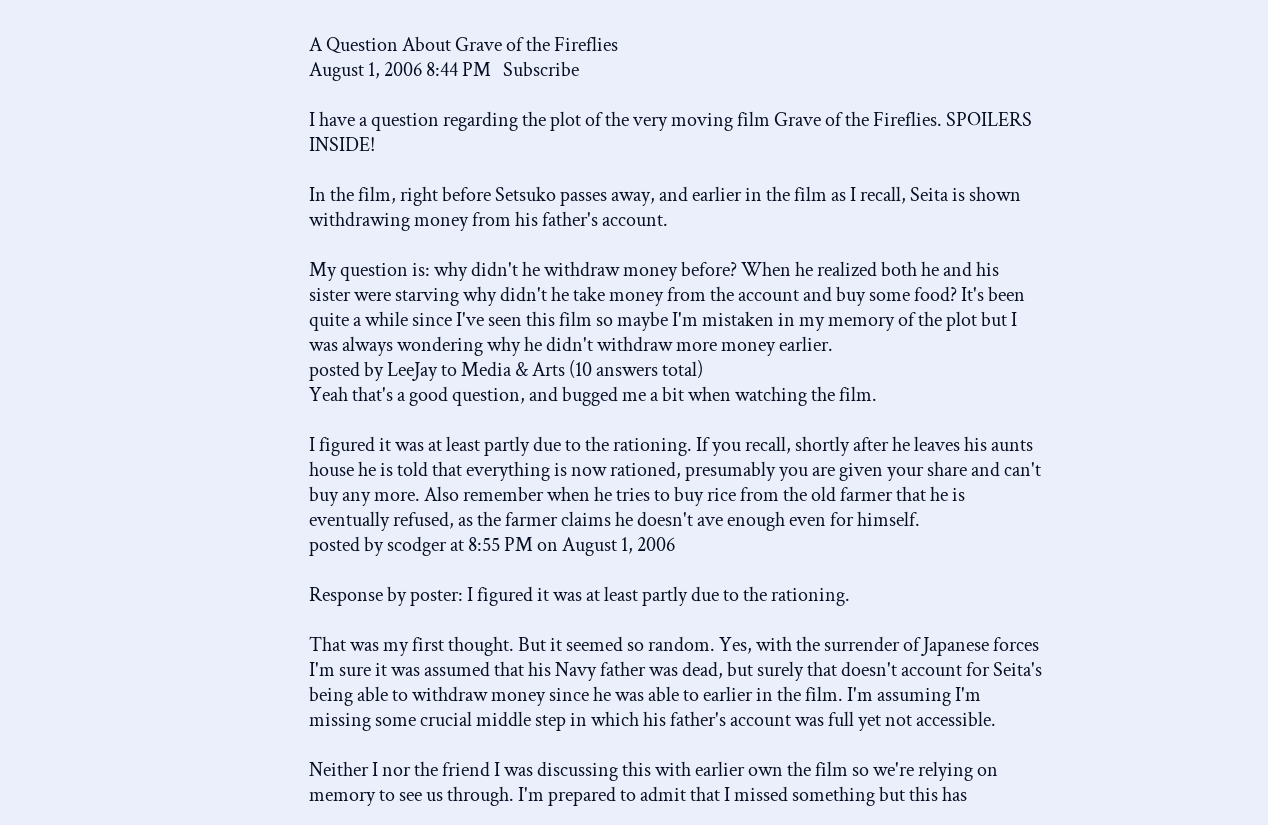A Question About Grave of the Fireflies
August 1, 2006 8:44 PM   Subscribe

I have a question regarding the plot of the very moving film Grave of the Fireflies. SPOILERS INSIDE!

In the film, right before Setsuko passes away, and earlier in the film as I recall, Seita is shown withdrawing money from his father's account.

My question is: why didn't he withdraw money before? When he realized both he and his sister were starving why didn't he take money from the account and buy some food? It's been quite a while since I've seen this film so maybe I'm mistaken in my memory of the plot but I was always wondering why he didn't withdraw more money earlier.
posted by LeeJay to Media & Arts (10 answers total)
Yeah that's a good question, and bugged me a bit when watching the film.

I figured it was at least partly due to the rationing. If you recall, shortly after he leaves his aunts house he is told that everything is now rationed, presumably you are given your share and can't buy any more. Also remember when he tries to buy rice from the old farmer that he is eventually refused, as the farmer claims he doesn't ave enough even for himself.
posted by scodger at 8:55 PM on August 1, 2006

Response by poster: I figured it was at least partly due to the rationing.

That was my first thought. But it seemed so random. Yes, with the surrender of Japanese forces I'm sure it was assumed that his Navy father was dead, but surely that doesn't account for Seita's being able to withdraw money since he was able to earlier in the film. I'm assuming I'm missing some crucial middle step in which his father's account was full yet not accessible.

Neither I nor the friend I was discussing this with earlier own the film so we're relying on memory to see us through. I'm prepared to admit that I missed something but this has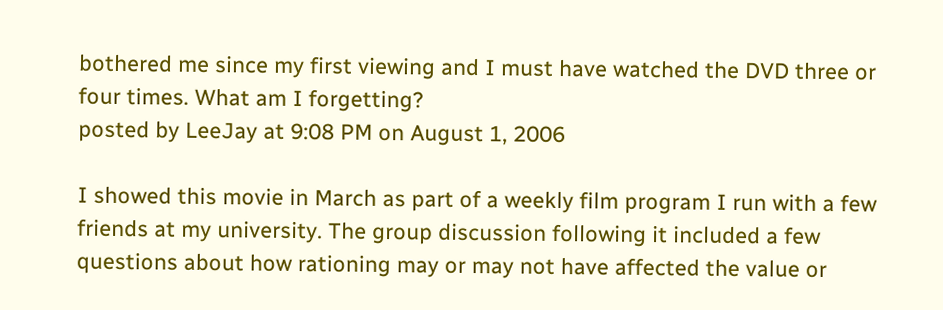bothered me since my first viewing and I must have watched the DVD three or four times. What am I forgetting?
posted by LeeJay at 9:08 PM on August 1, 2006

I showed this movie in March as part of a weekly film program I run with a few friends at my university. The group discussion following it included a few questions about how rationing may or may not have affected the value or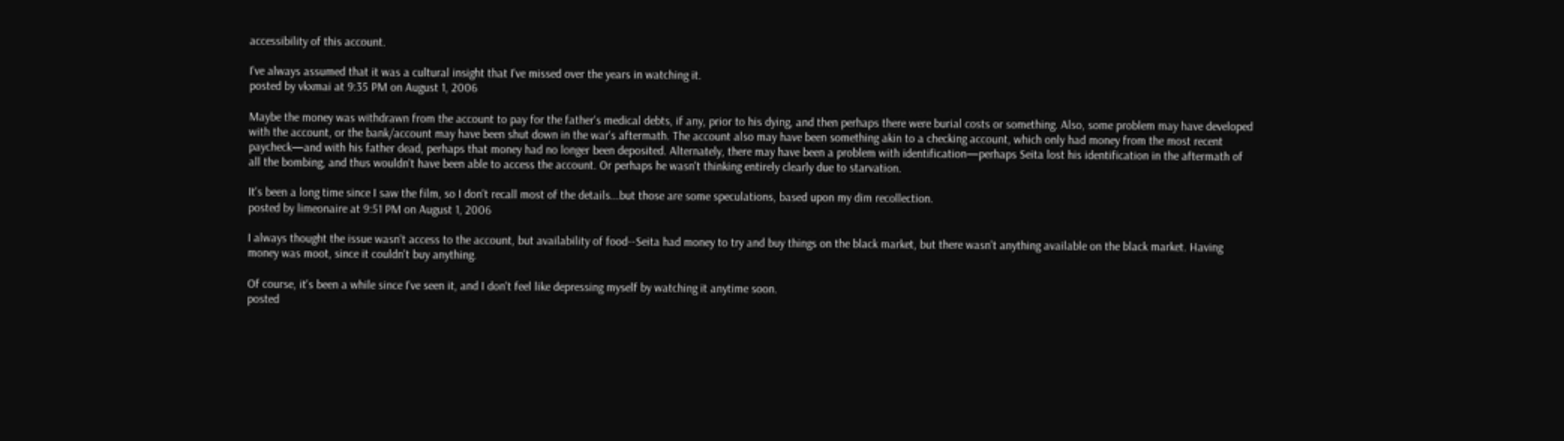accessibility of this account.

I've always assumed that it was a cultural insight that I've missed over the years in watching it.
posted by vkxmai at 9:35 PM on August 1, 2006

Maybe the money was withdrawn from the account to pay for the father's medical debts, if any, prior to his dying, and then perhaps there were burial costs or something. Also, some problem may have developed with the account, or the bank/account may have been shut down in the war's aftermath. The account also may have been something akin to a checking account, which only had money from the most recent paycheck—and with his father dead, perhaps that money had no longer been deposited. Alternately, there may have been a problem with identification—perhaps Seita lost his identification in the aftermath of all the bombing, and thus wouldn't have been able to access the account. Or perhaps he wasn't thinking entirely clearly due to starvation.

It's been a long time since I saw the film, so I don't recall most of the details...but those are some speculations, based upon my dim recollection.
posted by limeonaire at 9:51 PM on August 1, 2006

I always thought the issue wasn't access to the account, but availability of food--Seita had money to try and buy things on the black market, but there wasn't anything available on the black market. Having money was moot, since it couldn't buy anything.

Of course, it's been a while since I've seen it, and I don't feel like depressing myself by watching it anytime soon.
posted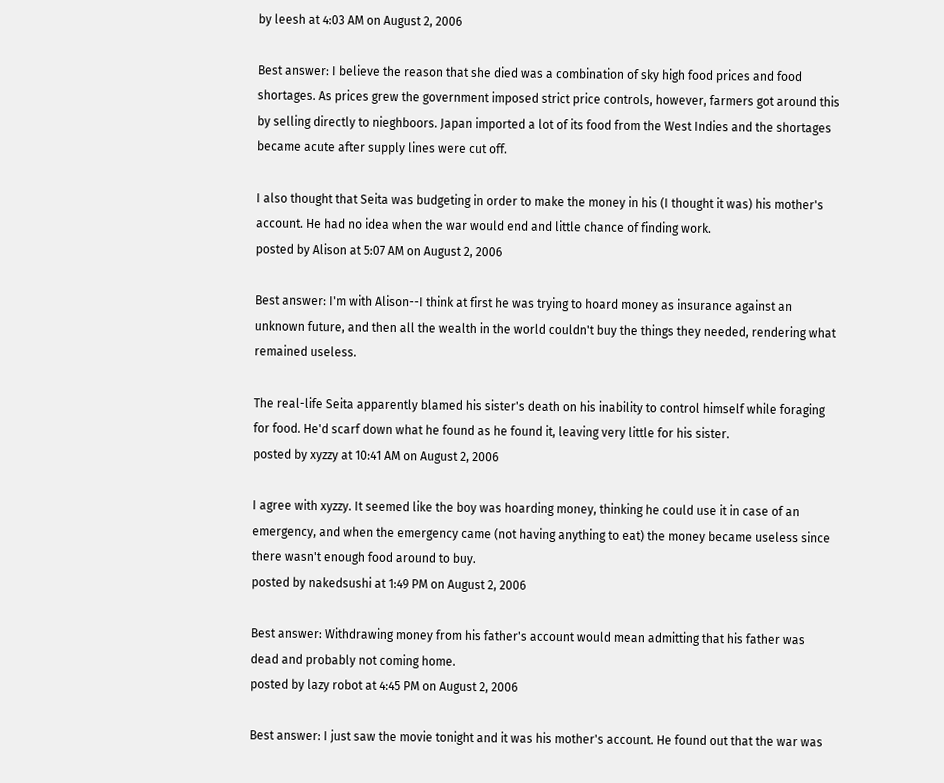by leesh at 4:03 AM on August 2, 2006

Best answer: I believe the reason that she died was a combination of sky high food prices and food shortages. As prices grew the government imposed strict price controls, however, farmers got around this by selling directly to nieghboors. Japan imported a lot of its food from the West Indies and the shortages became acute after supply lines were cut off.

I also thought that Seita was budgeting in order to make the money in his (I thought it was) his mother's account. He had no idea when the war would end and little chance of finding work.
posted by Alison at 5:07 AM on August 2, 2006

Best answer: I'm with Alison--I think at first he was trying to hoard money as insurance against an unknown future, and then all the wealth in the world couldn't buy the things they needed, rendering what remained useless.

The real-life Seita apparently blamed his sister's death on his inability to control himself while foraging for food. He'd scarf down what he found as he found it, leaving very little for his sister.
posted by xyzzy at 10:41 AM on August 2, 2006

I agree with xyzzy. It seemed like the boy was hoarding money, thinking he could use it in case of an emergency, and when the emergency came (not having anything to eat) the money became useless since there wasn't enough food around to buy.
posted by nakedsushi at 1:49 PM on August 2, 2006

Best answer: Withdrawing money from his father's account would mean admitting that his father was dead and probably not coming home.
posted by lazy robot at 4:45 PM on August 2, 2006

Best answer: I just saw the movie tonight and it was his mother's account. He found out that the war was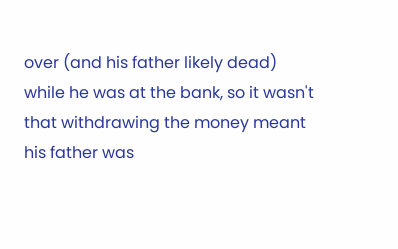over (and his father likely dead) while he was at the bank, so it wasn't that withdrawing the money meant his father was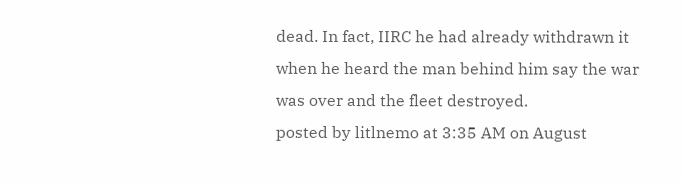dead. In fact, IIRC he had already withdrawn it when he heard the man behind him say the war was over and the fleet destroyed.
posted by litlnemo at 3:35 AM on August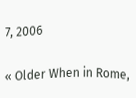7, 2006

« Older When in Rome,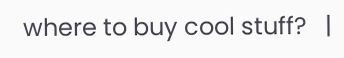where to buy cool stuff?   |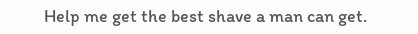Help me get the best shave a man can get.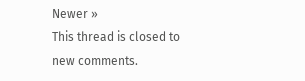Newer »
This thread is closed to new comments.